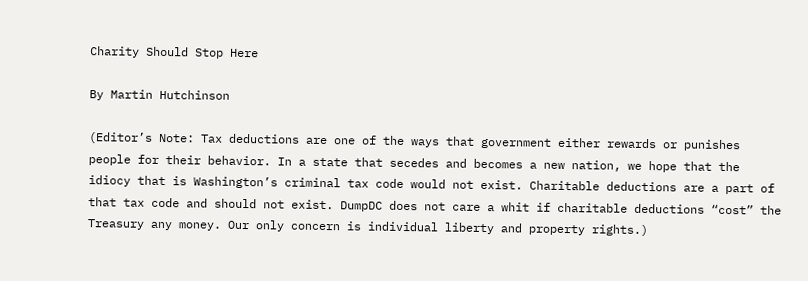Charity Should Stop Here

By Martin Hutchinson

(Editor’s Note: Tax deductions are one of the ways that government either rewards or punishes people for their behavior. In a state that secedes and becomes a new nation, we hope that the idiocy that is Washington’s criminal tax code would not exist. Charitable deductions are a part of that tax code and should not exist. DumpDC does not care a whit if charitable deductions “cost” the Treasury any money. Our only concern is individual liberty and property rights.)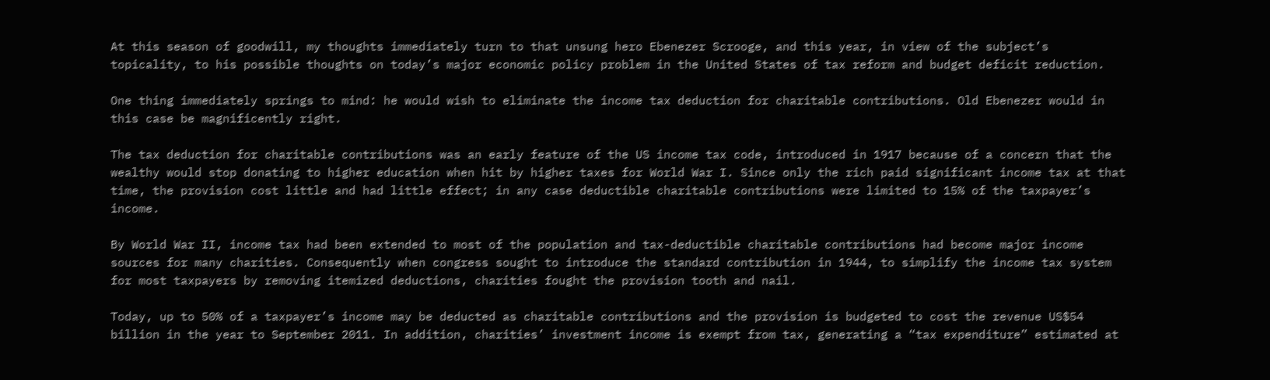At this season of goodwill, my thoughts immediately turn to that unsung hero Ebenezer Scrooge, and this year, in view of the subject’s topicality, to his possible thoughts on today’s major economic policy problem in the United States of tax reform and budget deficit reduction.

One thing immediately springs to mind: he would wish to eliminate the income tax deduction for charitable contributions. Old Ebenezer would in this case be magnificently right.

The tax deduction for charitable contributions was an early feature of the US income tax code, introduced in 1917 because of a concern that the wealthy would stop donating to higher education when hit by higher taxes for World War I. Since only the rich paid significant income tax at that time, the provision cost little and had little effect; in any case deductible charitable contributions were limited to 15% of the taxpayer’s income.

By World War II, income tax had been extended to most of the population and tax-deductible charitable contributions had become major income sources for many charities. Consequently when congress sought to introduce the standard contribution in 1944, to simplify the income tax system for most taxpayers by removing itemized deductions, charities fought the provision tooth and nail.

Today, up to 50% of a taxpayer’s income may be deducted as charitable contributions and the provision is budgeted to cost the revenue US$54 billion in the year to September 2011. In addition, charities’ investment income is exempt from tax, generating a “tax expenditure” estimated at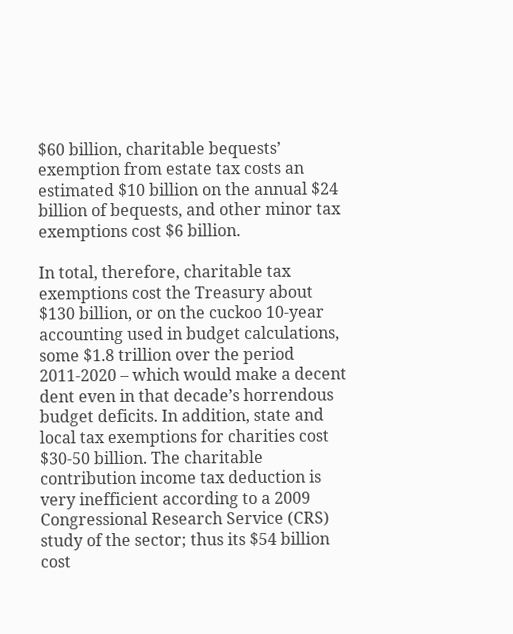$60 billion, charitable bequests’ exemption from estate tax costs an estimated $10 billion on the annual $24 billion of bequests, and other minor tax exemptions cost $6 billion.

In total, therefore, charitable tax exemptions cost the Treasury about $130 billion, or on the cuckoo 10-year accounting used in budget calculations, some $1.8 trillion over the period 2011-2020 – which would make a decent dent even in that decade’s horrendous budget deficits. In addition, state and local tax exemptions for charities cost $30-50 billion. The charitable contribution income tax deduction is very inefficient according to a 2009 Congressional Research Service (CRS) study of the sector; thus its $54 billion cost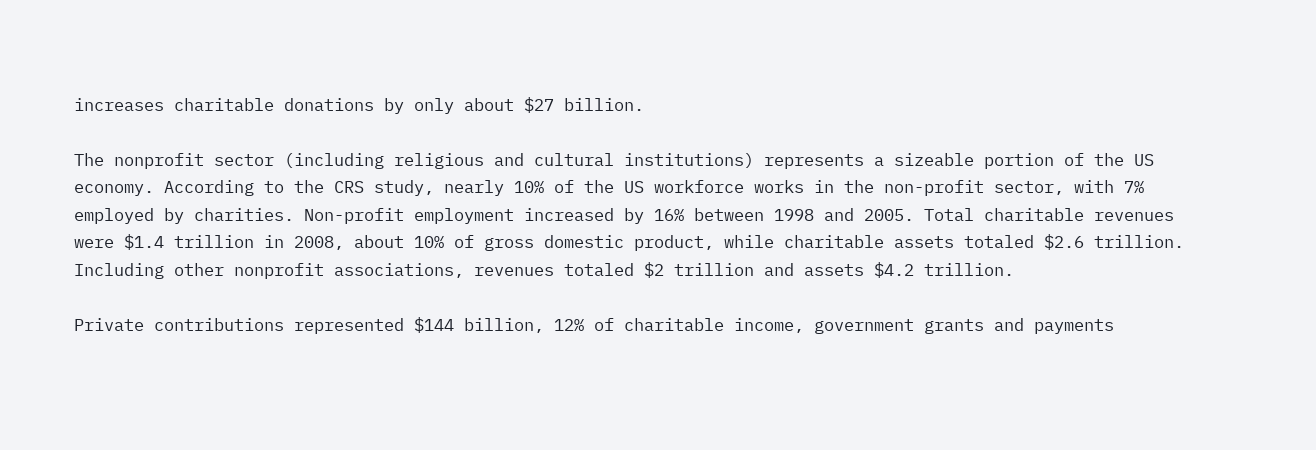increases charitable donations by only about $27 billion.

The nonprofit sector (including religious and cultural institutions) represents a sizeable portion of the US economy. According to the CRS study, nearly 10% of the US workforce works in the non-profit sector, with 7% employed by charities. Non-profit employment increased by 16% between 1998 and 2005. Total charitable revenues were $1.4 trillion in 2008, about 10% of gross domestic product, while charitable assets totaled $2.6 trillion. Including other nonprofit associations, revenues totaled $2 trillion and assets $4.2 trillion.

Private contributions represented $144 billion, 12% of charitable income, government grants and payments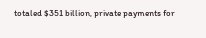totaled $351 billion, private payments for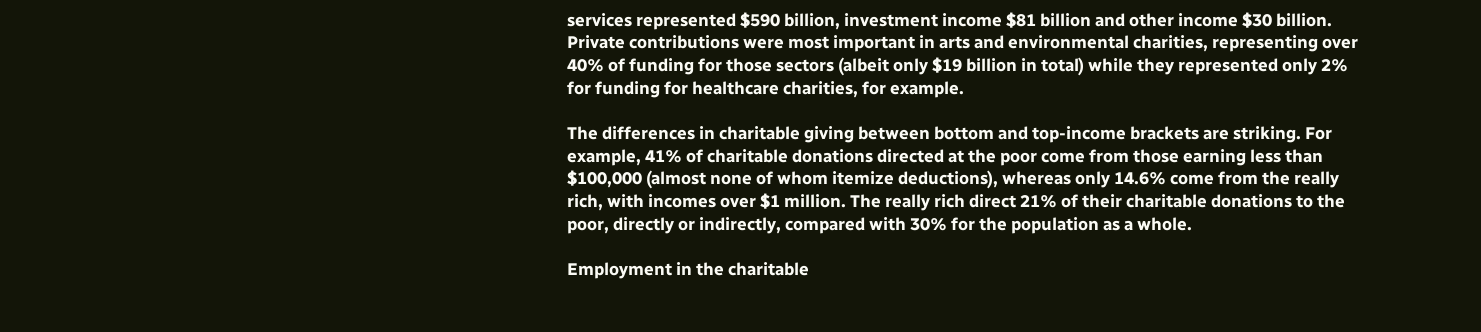services represented $590 billion, investment income $81 billion and other income $30 billion. Private contributions were most important in arts and environmental charities, representing over 40% of funding for those sectors (albeit only $19 billion in total) while they represented only 2% for funding for healthcare charities, for example.

The differences in charitable giving between bottom and top-income brackets are striking. For example, 41% of charitable donations directed at the poor come from those earning less than $100,000 (almost none of whom itemize deductions), whereas only 14.6% come from the really rich, with incomes over $1 million. The really rich direct 21% of their charitable donations to the poor, directly or indirectly, compared with 30% for the population as a whole.

Employment in the charitable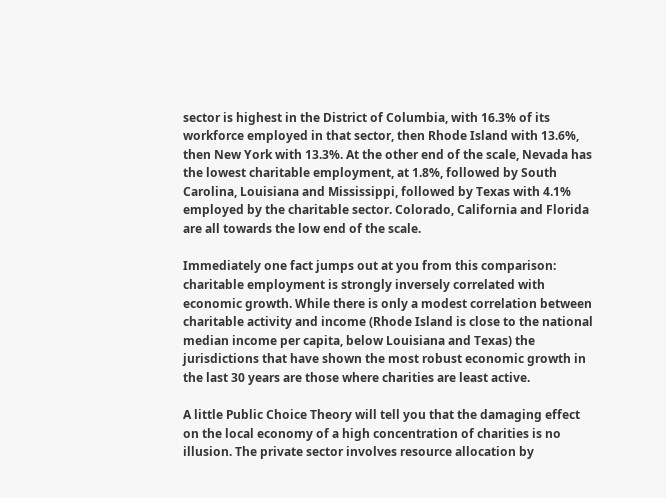sector is highest in the District of Columbia, with 16.3% of its workforce employed in that sector, then Rhode Island with 13.6%, then New York with 13.3%. At the other end of the scale, Nevada has the lowest charitable employment, at 1.8%, followed by South Carolina, Louisiana and Mississippi, followed by Texas with 4.1% employed by the charitable sector. Colorado, California and Florida are all towards the low end of the scale.

Immediately one fact jumps out at you from this comparison: charitable employment is strongly inversely correlated with economic growth. While there is only a modest correlation between charitable activity and income (Rhode Island is close to the national median income per capita, below Louisiana and Texas) the jurisdictions that have shown the most robust economic growth in the last 30 years are those where charities are least active.

A little Public Choice Theory will tell you that the damaging effect on the local economy of a high concentration of charities is no illusion. The private sector involves resource allocation by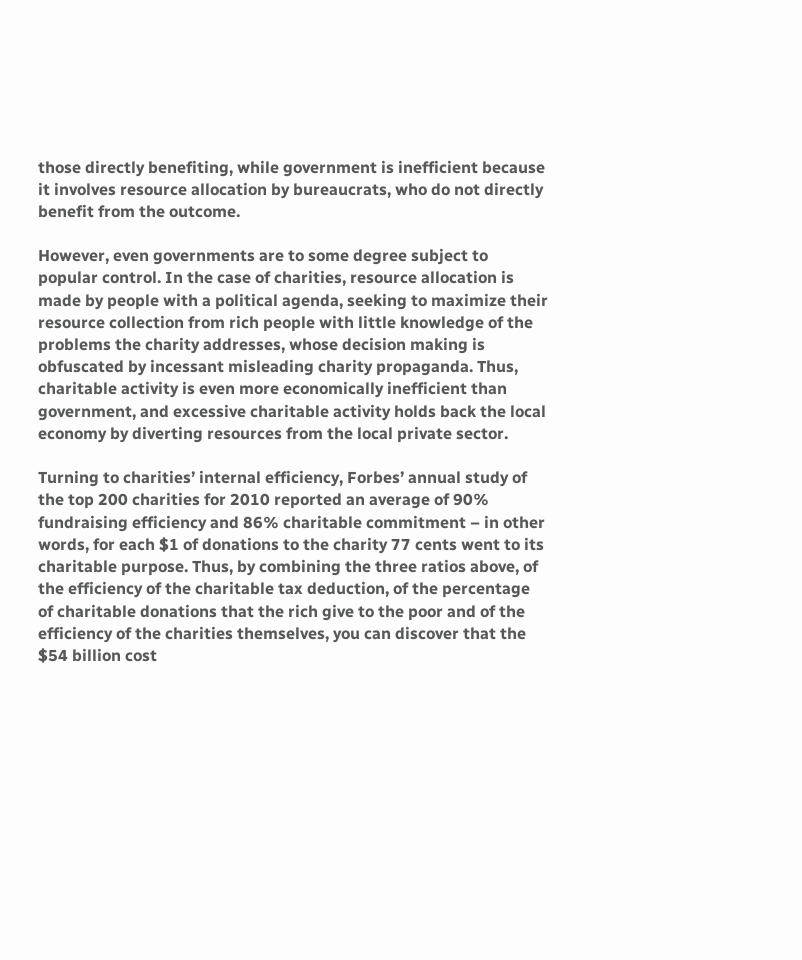those directly benefiting, while government is inefficient because it involves resource allocation by bureaucrats, who do not directly benefit from the outcome.

However, even governments are to some degree subject to popular control. In the case of charities, resource allocation is made by people with a political agenda, seeking to maximize their resource collection from rich people with little knowledge of the problems the charity addresses, whose decision making is obfuscated by incessant misleading charity propaganda. Thus, charitable activity is even more economically inefficient than government, and excessive charitable activity holds back the local economy by diverting resources from the local private sector.

Turning to charities’ internal efficiency, Forbes’ annual study of the top 200 charities for 2010 reported an average of 90% fundraising efficiency and 86% charitable commitment – in other words, for each $1 of donations to the charity 77 cents went to its charitable purpose. Thus, by combining the three ratios above, of the efficiency of the charitable tax deduction, of the percentage of charitable donations that the rich give to the poor and of the efficiency of the charities themselves, you can discover that the $54 billion cost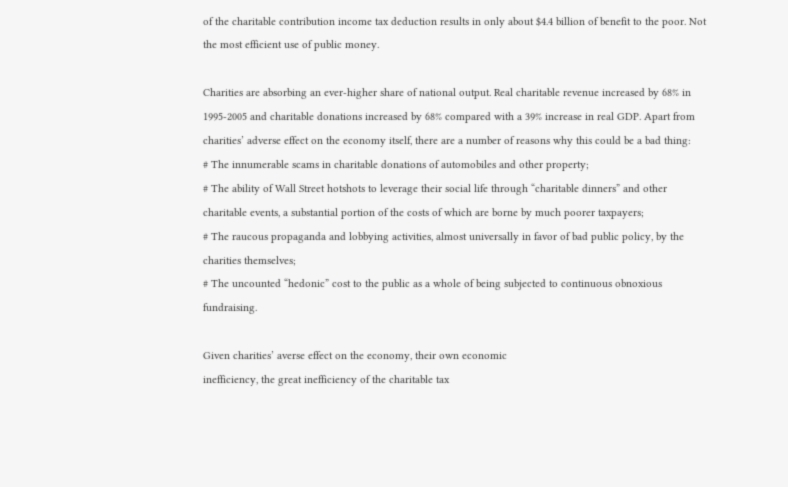of the charitable contribution income tax deduction results in only about $4.4 billion of benefit to the poor. Not the most efficient use of public money.

Charities are absorbing an ever-higher share of national output. Real charitable revenue increased by 68% in 1995-2005 and charitable donations increased by 68% compared with a 39% increase in real GDP. Apart from charities’ adverse effect on the economy itself, there are a number of reasons why this could be a bad thing:
# The innumerable scams in charitable donations of automobiles and other property;
# The ability of Wall Street hotshots to leverage their social life through “charitable dinners” and other charitable events, a substantial portion of the costs of which are borne by much poorer taxpayers;
# The raucous propaganda and lobbying activities, almost universally in favor of bad public policy, by the charities themselves;
# The uncounted “hedonic” cost to the public as a whole of being subjected to continuous obnoxious fundraising.

Given charities’ averse effect on the economy, their own economic
inefficiency, the great inefficiency of the charitable tax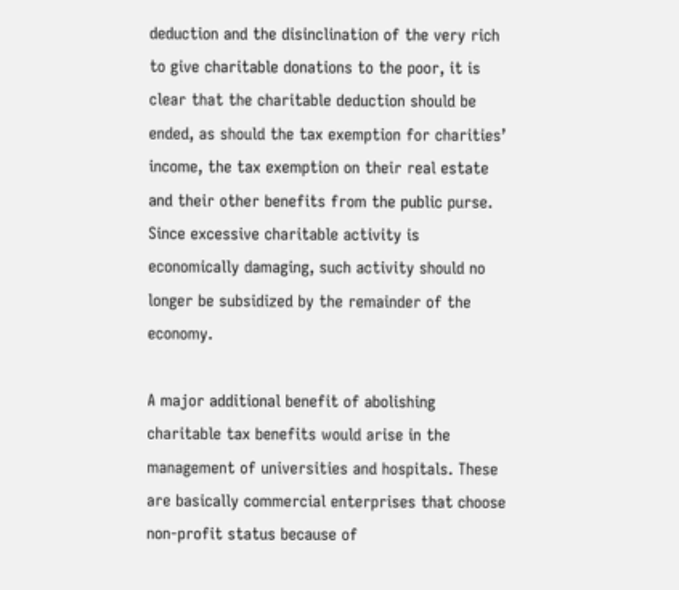deduction and the disinclination of the very rich to give charitable donations to the poor, it is clear that the charitable deduction should be ended, as should the tax exemption for charities’ income, the tax exemption on their real estate and their other benefits from the public purse. Since excessive charitable activity is economically damaging, such activity should no longer be subsidized by the remainder of the economy.

A major additional benefit of abolishing charitable tax benefits would arise in the management of universities and hospitals. These are basically commercial enterprises that choose non-profit status because of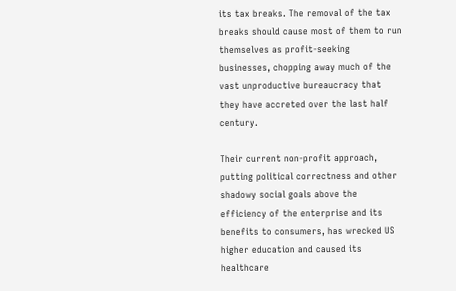its tax breaks. The removal of the tax breaks should cause most of them to run themselves as profit-seeking businesses, chopping away much of the vast unproductive bureaucracy that they have accreted over the last half century.

Their current non-profit approach, putting political correctness and other shadowy social goals above the efficiency of the enterprise and its benefits to consumers, has wrecked US higher education and caused its healthcare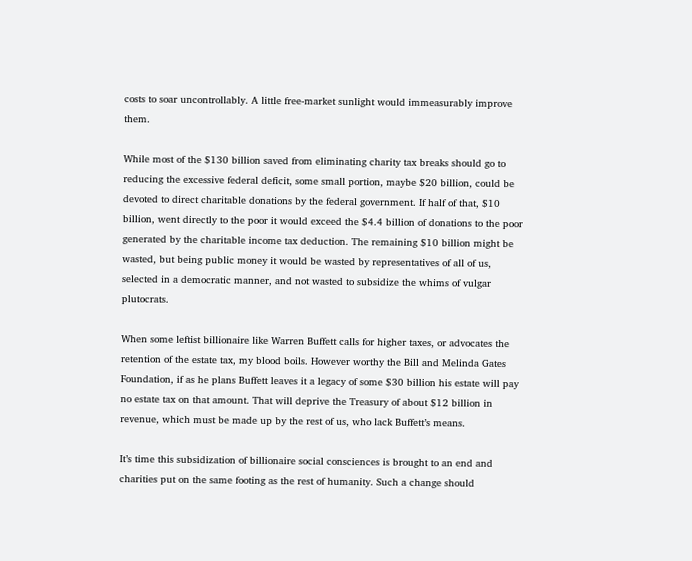costs to soar uncontrollably. A little free-market sunlight would immeasurably improve them.

While most of the $130 billion saved from eliminating charity tax breaks should go to reducing the excessive federal deficit, some small portion, maybe $20 billion, could be devoted to direct charitable donations by the federal government. If half of that, $10 billion, went directly to the poor it would exceed the $4.4 billion of donations to the poor generated by the charitable income tax deduction. The remaining $10 billion might be wasted, but being public money it would be wasted by representatives of all of us, selected in a democratic manner, and not wasted to subsidize the whims of vulgar plutocrats.

When some leftist billionaire like Warren Buffett calls for higher taxes, or advocates the retention of the estate tax, my blood boils. However worthy the Bill and Melinda Gates Foundation, if as he plans Buffett leaves it a legacy of some $30 billion his estate will pay no estate tax on that amount. That will deprive the Treasury of about $12 billion in revenue, which must be made up by the rest of us, who lack Buffett’s means.

It’s time this subsidization of billionaire social consciences is brought to an end and charities put on the same footing as the rest of humanity. Such a change should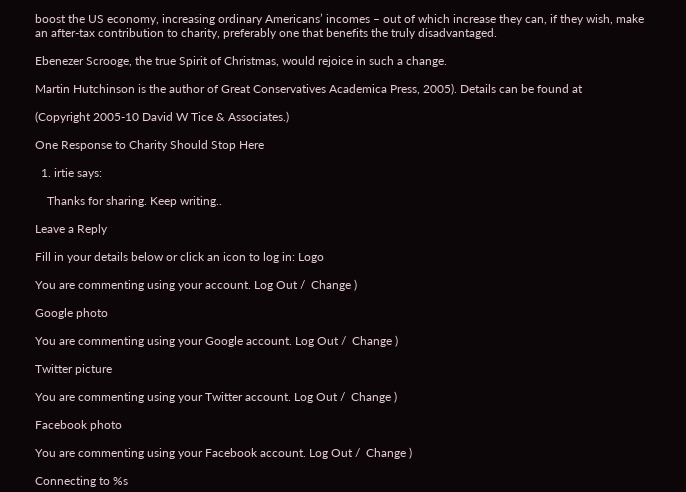boost the US economy, increasing ordinary Americans’ incomes – out of which increase they can, if they wish, make an after-tax contribution to charity, preferably one that benefits the truly disadvantaged.

Ebenezer Scrooge, the true Spirit of Christmas, would rejoice in such a change.

Martin Hutchinson is the author of Great Conservatives Academica Press, 2005). Details can be found at

(Copyright 2005-10 David W Tice & Associates.)

One Response to Charity Should Stop Here

  1. irtie says:

    Thanks for sharing. Keep writing..

Leave a Reply

Fill in your details below or click an icon to log in: Logo

You are commenting using your account. Log Out /  Change )

Google photo

You are commenting using your Google account. Log Out /  Change )

Twitter picture

You are commenting using your Twitter account. Log Out /  Change )

Facebook photo

You are commenting using your Facebook account. Log Out /  Change )

Connecting to %s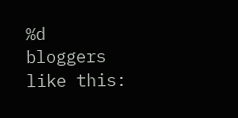%d bloggers like this: